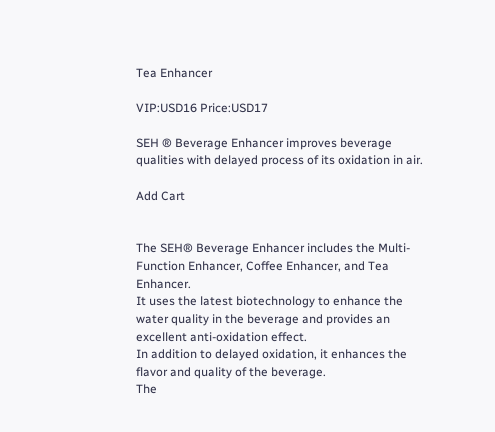Tea Enhancer

VIP:USD16 Price:USD17

SEH ® Beverage Enhancer improves beverage qualities with delayed process of its oxidation in air.

Add Cart


The SEH® Beverage Enhancer includes the Multi-Function Enhancer, Coffee Enhancer, and Tea Enhancer.
It uses the latest biotechnology to enhance the water quality in the beverage and provides an excellent anti-oxidation effect.
In addition to delayed oxidation, it enhances the flavor and quality of the beverage.
The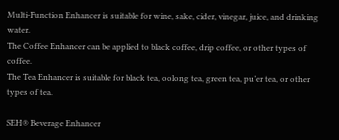Multi-Function Enhancer is suitable for wine, sake, cider, vinegar, juice, and drinking water.
The Coffee Enhancer can be applied to black coffee, drip coffee, or other types of coffee.
The Tea Enhancer is suitable for black tea, oolong tea, green tea, pu’er tea, or other types of tea.

SEH® Beverage Enhancer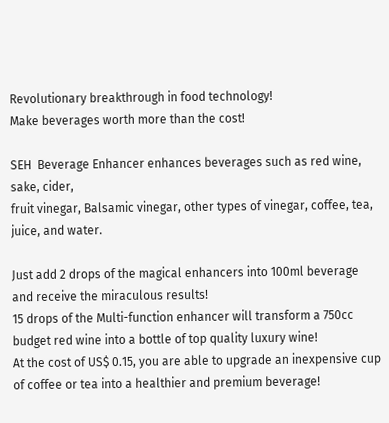Revolutionary breakthrough in food technology!
Make beverages worth more than the cost!

SEH  Beverage Enhancer enhances beverages such as red wine, sake, cider,
fruit vinegar, Balsamic vinegar, other types of vinegar, coffee, tea, juice, and water.

Just add 2 drops of the magical enhancers into 100ml beverage and receive the miraculous results!
15 drops of the Multi-function enhancer will transform a 750cc budget red wine into a bottle of top quality luxury wine!
At the cost of US$ 0.15, you are able to upgrade an inexpensive cup of coffee or tea into a healthier and premium beverage!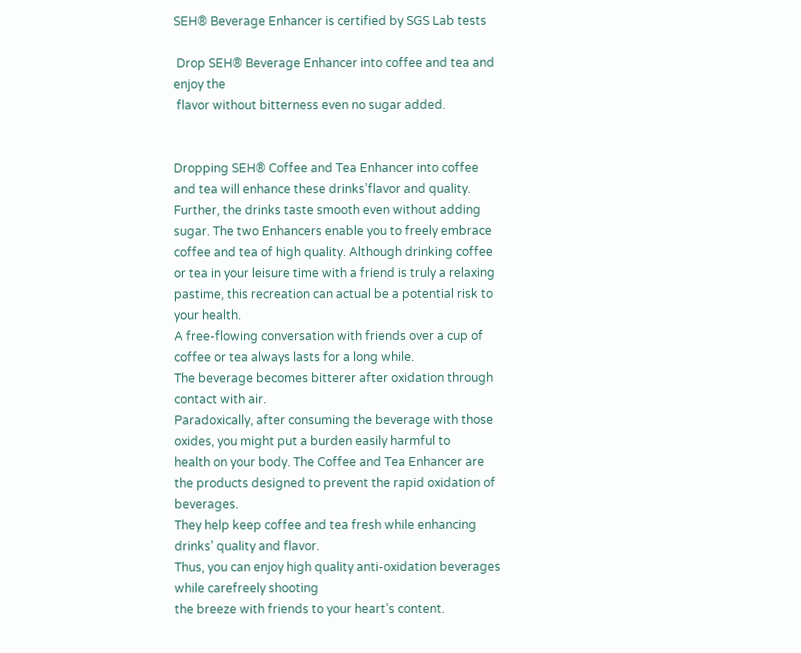SEH® Beverage Enhancer is certified by SGS Lab tests

 Drop SEH® Beverage Enhancer into coffee and tea and enjoy the
 flavor without bitterness even no sugar added.


Dropping SEH® Coffee and Tea Enhancer into coffee and tea will enhance these drinks’flavor and quality.
Further, the drinks taste smooth even without adding sugar. The two Enhancers enable you to freely embrace
coffee and tea of high quality. Although drinking coffee or tea in your leisure time with a friend is truly a relaxing
pastime, this recreation can actual be a potential risk to your health.
A free-flowing conversation with friends over a cup of coffee or tea always lasts for a long while.
The beverage becomes bitterer after oxidation through contact with air.
Paradoxically, after consuming the beverage with those oxides, you might put a burden easily harmful to
health on your body. The Coffee and Tea Enhancer are the products designed to prevent the rapid oxidation of beverages.
They help keep coffee and tea fresh while enhancing drinks’ quality and flavor.
Thus, you can enjoy high quality anti-oxidation beverages while carefreely shooting
the breeze with friends to your heart’s content.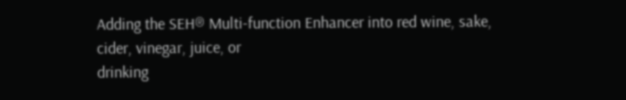Adding the SEH® Multi-function Enhancer into red wine, sake, cider, vinegar, juice, or
drinking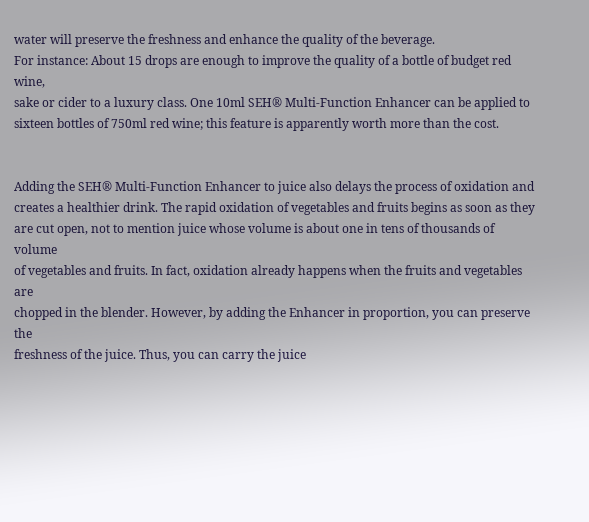water will preserve the freshness and enhance the quality of the beverage.
For instance: About 15 drops are enough to improve the quality of a bottle of budget red wine,
sake or cider to a luxury class. One 10ml SEH® Multi-Function Enhancer can be applied to
sixteen bottles of 750ml red wine; this feature is apparently worth more than the cost.


Adding the SEH® Multi-Function Enhancer to juice also delays the process of oxidation and
creates a healthier drink. The rapid oxidation of vegetables and fruits begins as soon as they
are cut open, not to mention juice whose volume is about one in tens of thousands of volume
of vegetables and fruits. In fact, oxidation already happens when the fruits and vegetables are
chopped in the blender. However, by adding the Enhancer in proportion, you can preserve the
freshness of the juice. Thus, you can carry the juice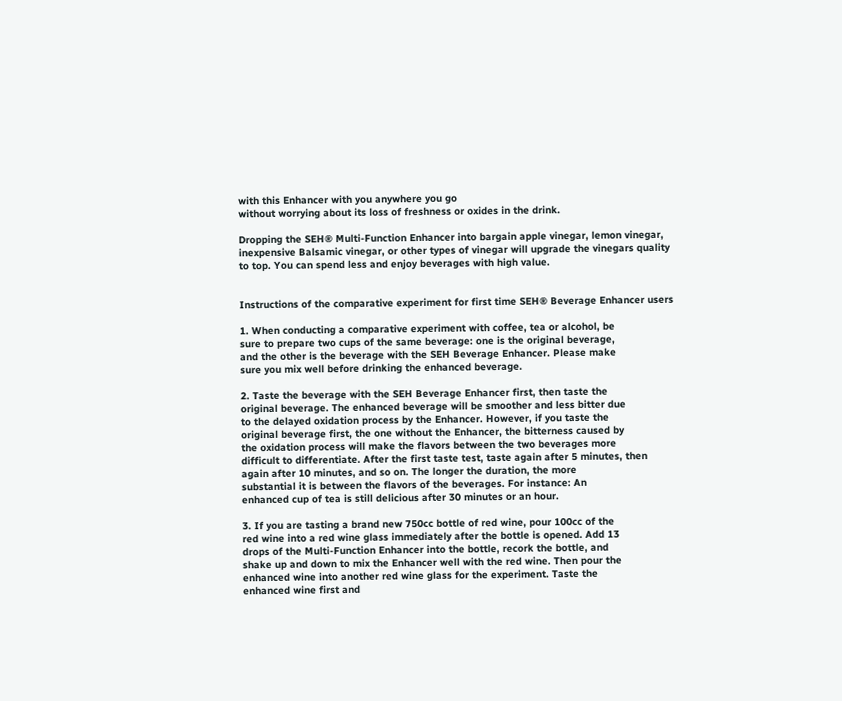with this Enhancer with you anywhere you go
without worrying about its loss of freshness or oxides in the drink.

Dropping the SEH® Multi-Function Enhancer into bargain apple vinegar, lemon vinegar,
inexpensive Balsamic vinegar, or other types of vinegar will upgrade the vinegars quality
to top. You can spend less and enjoy beverages with high value.


Instructions of the comparative experiment for first time SEH® Beverage Enhancer users

1. When conducting a comparative experiment with coffee, tea or alcohol, be
sure to prepare two cups of the same beverage: one is the original beverage,
and the other is the beverage with the SEH Beverage Enhancer. Please make
sure you mix well before drinking the enhanced beverage.

2. Taste the beverage with the SEH Beverage Enhancer first, then taste the
original beverage. The enhanced beverage will be smoother and less bitter due
to the delayed oxidation process by the Enhancer. However, if you taste the
original beverage first, the one without the Enhancer, the bitterness caused by
the oxidation process will make the flavors between the two beverages more
difficult to differentiate. After the first taste test, taste again after 5 minutes, then
again after 10 minutes, and so on. The longer the duration, the more
substantial it is between the flavors of the beverages. For instance: An
enhanced cup of tea is still delicious after 30 minutes or an hour.

3. If you are tasting a brand new 750cc bottle of red wine, pour 100cc of the
red wine into a red wine glass immediately after the bottle is opened. Add 13
drops of the Multi-Function Enhancer into the bottle, recork the bottle, and
shake up and down to mix the Enhancer well with the red wine. Then pour the
enhanced wine into another red wine glass for the experiment. Taste the
enhanced wine first and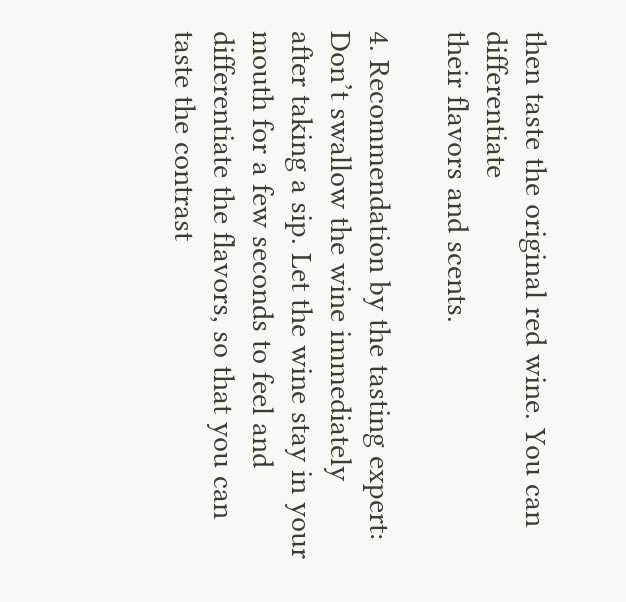then taste the original red wine. You can differentiate
their flavors and scents.

4. Recommendation by the tasting expert: Don’t swallow the wine immediately
after taking a sip. Let the wine stay in your mouth for a few seconds to feel and
differentiate the flavors, so that you can taste the contrast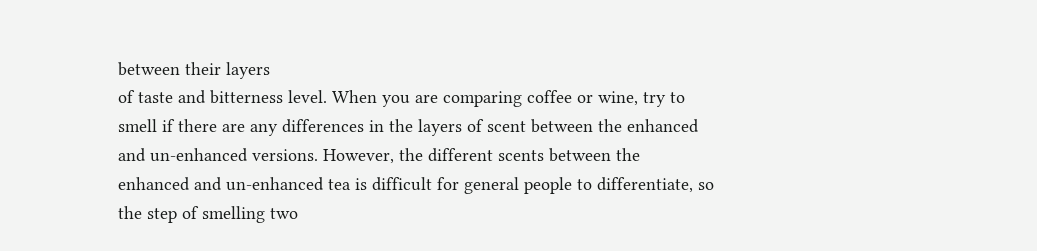between their layers
of taste and bitterness level. When you are comparing coffee or wine, try to
smell if there are any differences in the layers of scent between the enhanced
and un-enhanced versions. However, the different scents between the
enhanced and un-enhanced tea is difficult for general people to differentiate, so
the step of smelling two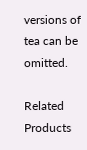versions of tea can be omitted.

Related Products